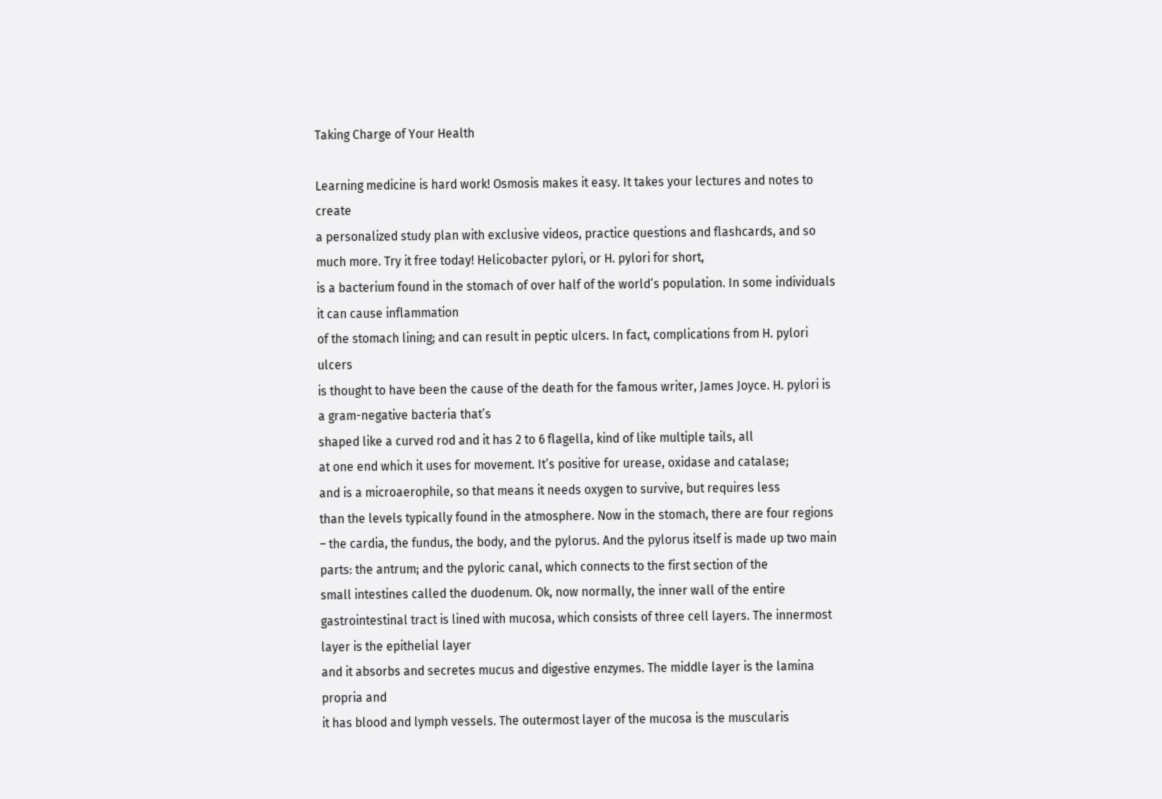Taking Charge of Your Health

Learning medicine is hard work! Osmosis makes it easy. It takes your lectures and notes to create
a personalized study plan with exclusive videos, practice questions and flashcards, and so
much more. Try it free today! Helicobacter pylori, or H. pylori for short,
is a bacterium found in the stomach of over half of the world’s population. In some individuals it can cause inflammation
of the stomach lining; and can result in peptic ulcers. In fact, complications from H. pylori ulcers
is thought to have been the cause of the death for the famous writer, James Joyce. H. pylori is a gram-negative bacteria that’s
shaped like a curved rod and it has 2 to 6 flagella, kind of like multiple tails, all
at one end which it uses for movement. It’s positive for urease, oxidase and catalase;
and is a microaerophile, so that means it needs oxygen to survive, but requires less
than the levels typically found in the atmosphere. Now in the stomach, there are four regions
– the cardia, the fundus, the body, and the pylorus. And the pylorus itself is made up two main
parts: the antrum; and the pyloric canal, which connects to the first section of the
small intestines called the duodenum. Ok, now normally, the inner wall of the entire
gastrointestinal tract is lined with mucosa, which consists of three cell layers. The innermost layer is the epithelial layer
and it absorbs and secretes mucus and digestive enzymes. The middle layer is the lamina propria and
it has blood and lymph vessels. The outermost layer of the mucosa is the muscularis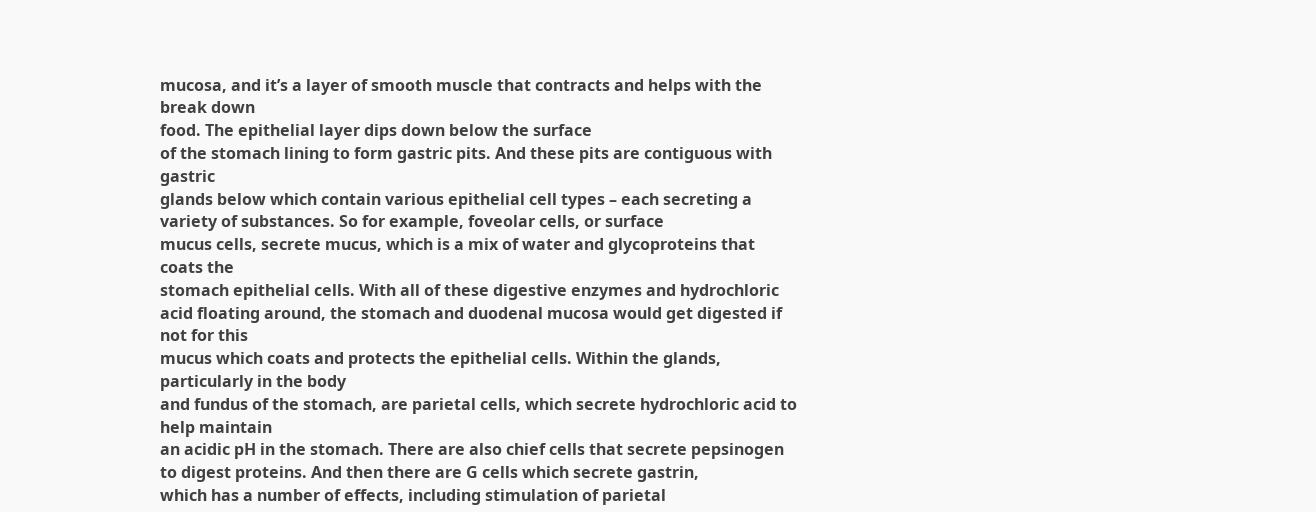mucosa, and it’s a layer of smooth muscle that contracts and helps with the break down
food. The epithelial layer dips down below the surface
of the stomach lining to form gastric pits. And these pits are contiguous with gastric
glands below which contain various epithelial cell types – each secreting a variety of substances. So for example, foveolar cells, or surface
mucus cells, secrete mucus, which is a mix of water and glycoproteins that coats the
stomach epithelial cells. With all of these digestive enzymes and hydrochloric
acid floating around, the stomach and duodenal mucosa would get digested if not for this
mucus which coats and protects the epithelial cells. Within the glands, particularly in the body
and fundus of the stomach, are parietal cells, which secrete hydrochloric acid to help maintain
an acidic pH in the stomach. There are also chief cells that secrete pepsinogen
to digest proteins. And then there are G cells which secrete gastrin,
which has a number of effects, including stimulation of parietal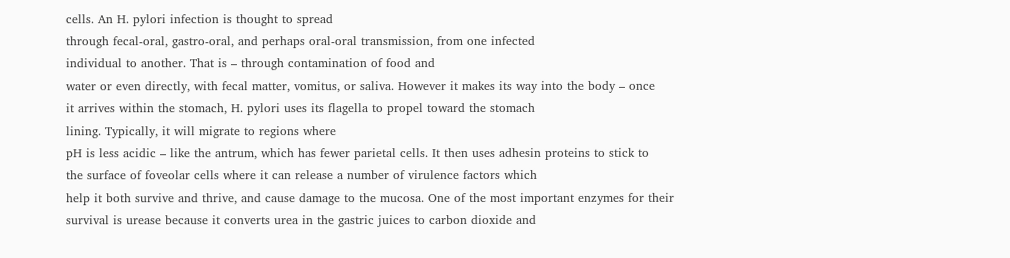cells. An H. pylori infection is thought to spread
through fecal-oral, gastro-oral, and perhaps oral-oral transmission, from one infected
individual to another. That is – through contamination of food and
water or even directly, with fecal matter, vomitus, or saliva. However it makes its way into the body – once
it arrives within the stomach, H. pylori uses its flagella to propel toward the stomach
lining. Typically, it will migrate to regions where
pH is less acidic – like the antrum, which has fewer parietal cells. It then uses adhesin proteins to stick to
the surface of foveolar cells where it can release a number of virulence factors which
help it both survive and thrive, and cause damage to the mucosa. One of the most important enzymes for their
survival is urease because it converts urea in the gastric juices to carbon dioxide and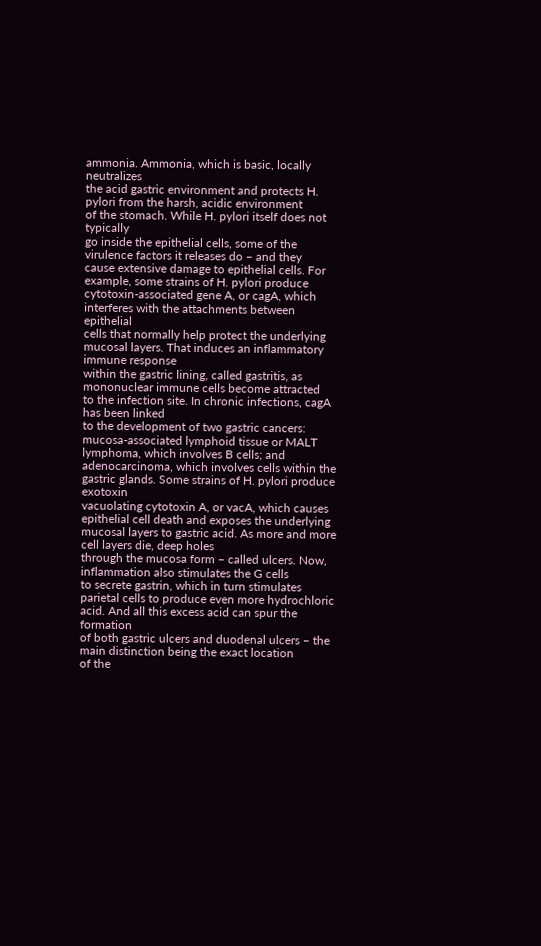ammonia. Ammonia, which is basic, locally neutralizes
the acid gastric environment and protects H. pylori from the harsh, acidic environment
of the stomach. While H. pylori itself does not typically
go inside the epithelial cells, some of the virulence factors it releases do – and they
cause extensive damage to epithelial cells. For example, some strains of H. pylori produce
cytotoxin-associated gene A, or cagA, which interferes with the attachments between epithelial
cells that normally help protect the underlying mucosal layers. That induces an inflammatory immune response
within the gastric lining, called gastritis, as mononuclear immune cells become attracted
to the infection site. In chronic infections, cagA has been linked
to the development of two gastric cancers: mucosa-associated lymphoid tissue or MALT
lymphoma, which involves B cells; and adenocarcinoma, which involves cells within the gastric glands. Some strains of H. pylori produce exotoxin
vacuolating cytotoxin A, or vacA, which causes epithelial cell death and exposes the underlying
mucosal layers to gastric acid. As more and more cell layers die, deep holes
through the mucosa form – called ulcers. Now, inflammation also stimulates the G cells
to secrete gastrin, which in turn stimulates parietal cells to produce even more hydrochloric
acid. And all this excess acid can spur the formation
of both gastric ulcers and duodenal ulcers – the main distinction being the exact location
of the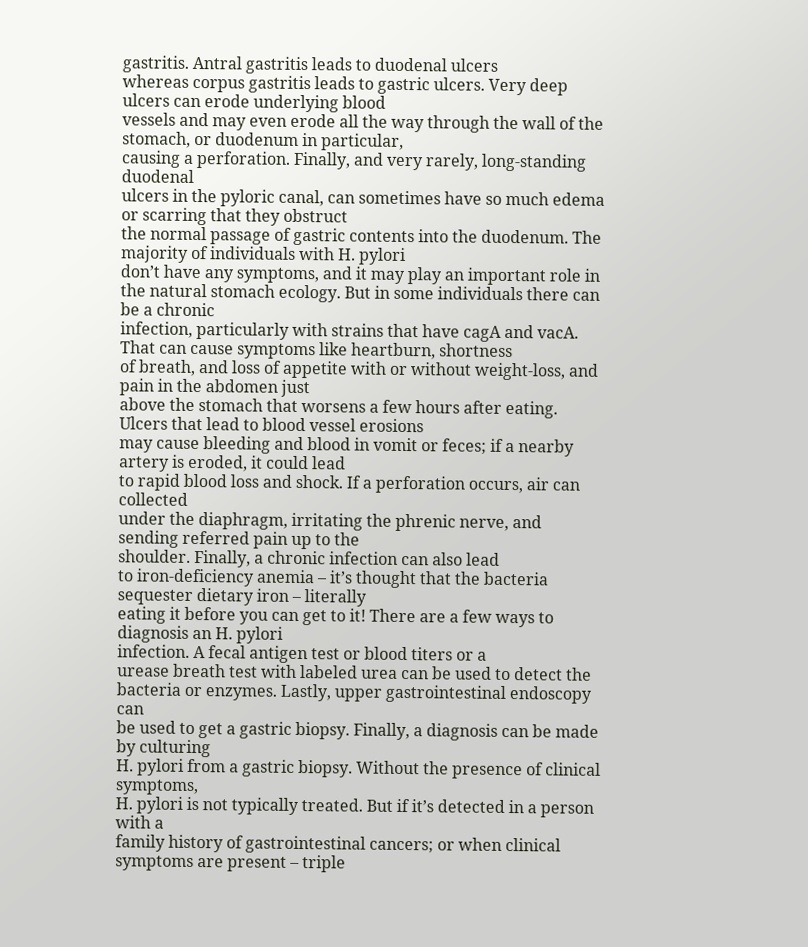gastritis. Antral gastritis leads to duodenal ulcers
whereas corpus gastritis leads to gastric ulcers. Very deep ulcers can erode underlying blood
vessels and may even erode all the way through the wall of the stomach, or duodenum in particular,
causing a perforation. Finally, and very rarely, long-standing duodenal
ulcers in the pyloric canal, can sometimes have so much edema or scarring that they obstruct
the normal passage of gastric contents into the duodenum. The majority of individuals with H. pylori
don’t have any symptoms, and it may play an important role in the natural stomach ecology. But in some individuals there can be a chronic
infection, particularly with strains that have cagA and vacA. That can cause symptoms like heartburn, shortness
of breath, and loss of appetite with or without weight-loss, and pain in the abdomen just
above the stomach that worsens a few hours after eating. Ulcers that lead to blood vessel erosions
may cause bleeding and blood in vomit or feces; if a nearby artery is eroded, it could lead
to rapid blood loss and shock. If a perforation occurs, air can collected
under the diaphragm, irritating the phrenic nerve, and sending referred pain up to the
shoulder. Finally, a chronic infection can also lead
to iron-deficiency anemia – it’s thought that the bacteria sequester dietary iron – literally
eating it before you can get to it! There are a few ways to diagnosis an H. pylori
infection. A fecal antigen test or blood titers or a
urease breath test with labeled urea can be used to detect the bacteria or enzymes. Lastly, upper gastrointestinal endoscopy can
be used to get a gastric biopsy. Finally, a diagnosis can be made by culturing
H. pylori from a gastric biopsy. Without the presence of clinical symptoms,
H. pylori is not typically treated. But if it’s detected in a person with a
family history of gastrointestinal cancers; or when clinical symptoms are present – triple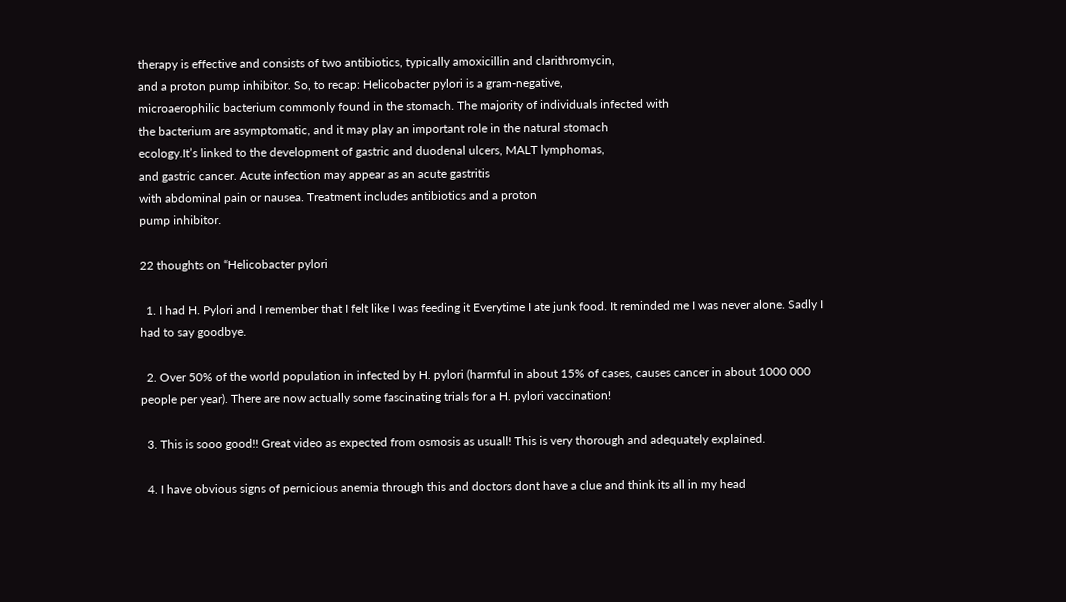therapy is effective and consists of two antibiotics, typically amoxicillin and clarithromycin,
and a proton pump inhibitor. So, to recap: Helicobacter pylori is a gram-negative,
microaerophilic bacterium commonly found in the stomach. The majority of individuals infected with
the bacterium are asymptomatic, and it may play an important role in the natural stomach
ecology.It’s linked to the development of gastric and duodenal ulcers, MALT lymphomas,
and gastric cancer. Acute infection may appear as an acute gastritis
with abdominal pain or nausea. Treatment includes antibiotics and a proton
pump inhibitor.

22 thoughts on “Helicobacter pylori

  1. I had H. Pylori and I remember that I felt like I was feeding it Everytime I ate junk food. It reminded me I was never alone. Sadly I had to say goodbye.

  2. Over 50% of the world population in infected by H. pylori (harmful in about 15% of cases, causes cancer in about 1000 000 people per year). There are now actually some fascinating trials for a H. pylori vaccination!

  3. This is sooo good!! Great video as expected from osmosis as usuall! This is very thorough and adequately explained.

  4. I have obvious signs of pernicious anemia through this and doctors dont have a clue and think its all in my head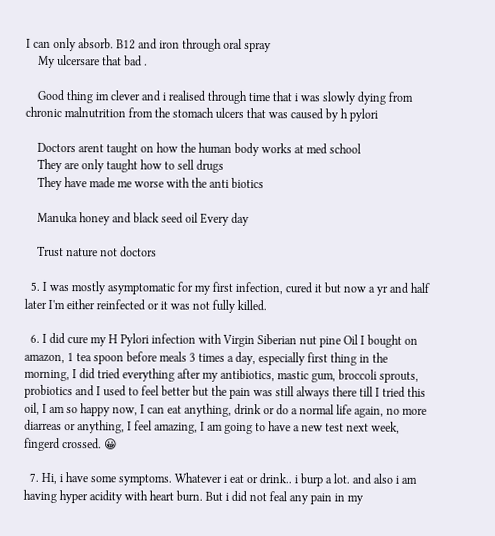I can only absorb. B12 and iron through oral spray
    My ulcersare that bad .

    Good thing im clever and i realised through time that i was slowly dying from chronic malnutrition from the stomach ulcers that was caused by h pylori

    Doctors arent taught on how the human body works at med school
    They are only taught how to sell drugs
    They have made me worse with the anti biotics

    Manuka honey and black seed oil Every day

    Trust nature not doctors

  5. I was mostly asymptomatic for my first infection, cured it but now a yr and half later I'm either reinfected or it was not fully killed.

  6. I did cure my H Pylori infection with Virgin Siberian nut pine Oil I bought on amazon, 1 tea spoon before meals 3 times a day, especially first thing in the morning, I did tried everything after my antibiotics, mastic gum, broccoli sprouts, probiotics and I used to feel better but the pain was still always there till I tried this oil, I am so happy now, I can eat anything, drink or do a normal life again, no more diarreas or anything, I feel amazing, I am going to have a new test next week, fingerd crossed. 😀

  7. Hi, i have some symptoms. Whatever i eat or drink.. i burp a lot. and also i am having hyper acidity with heart burn. But i did not feal any pain in my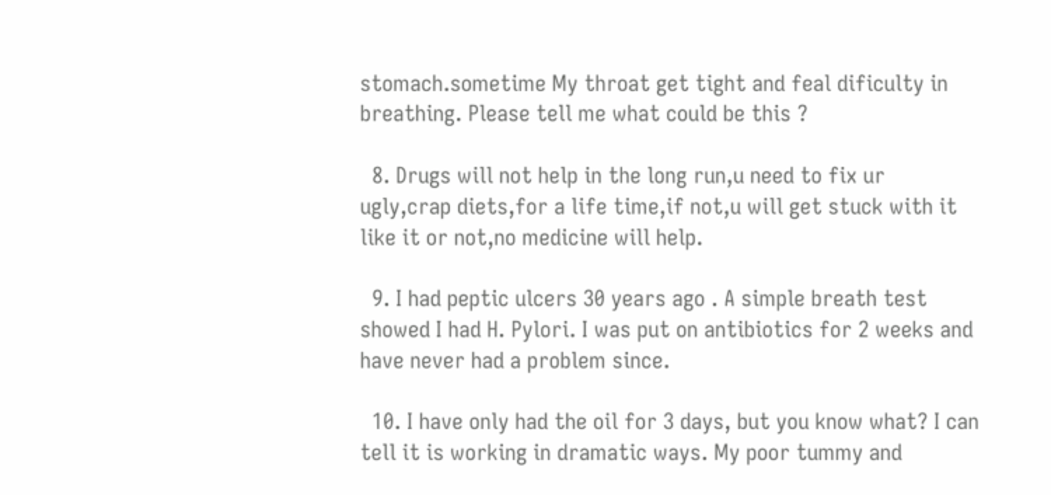stomach.sometime My throat get tight and feal dificulty in breathing. Please tell me what could be this ?

  8. Drugs will not help in the long run,u need to fix ur ugly,crap diets,for a life time,if not,u will get stuck with it like it or not,no medicine will help.

  9. I had peptic ulcers 30 years ago . A simple breath test showed I had H. Pylori. I was put on antibiotics for 2 weeks and have never had a problem since.

  10. I have only had the oil for 3 days, but you know what? I can tell it is working in dramatic ways. My poor tummy and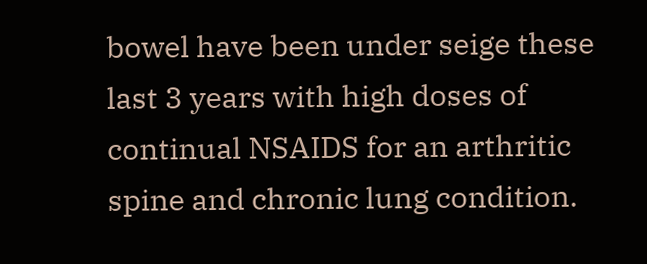bowel have been under seige these last 3 years with high doses of continual NSAIDS for an arthritic spine and chronic lung condition.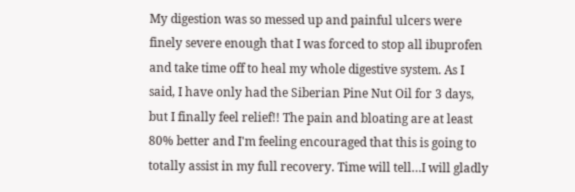My digestion was so messed up and painful ulcers were finely severe enough that I was forced to stop all ibuprofen and take time off to heal my whole digestive system. As I said, I have only had the Siberian Pine Nut Oil for 3 days, but I finally feel relief!! The pain and bloating are at least 80% better and I'm feeling encouraged that this is going to totally assist in my full recovery. Time will tell…I will gladly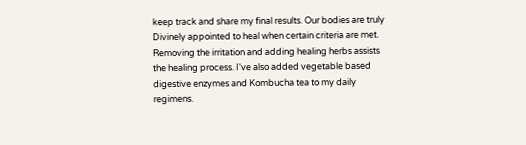keep track and share my final results. Our bodies are truly Divinely appointed to heal when certain criteria are met. Removing the irritation and adding healing herbs assists the healing process. I've also added vegetable based digestive enzymes and Kombucha tea to my daily regimens.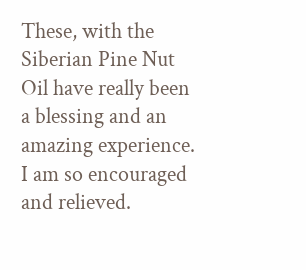These, with the Siberian Pine Nut Oil have really been a blessing and an amazing experience. I am so encouraged and relieved.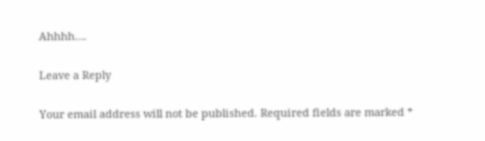Ahhhh….

Leave a Reply

Your email address will not be published. Required fields are marked *